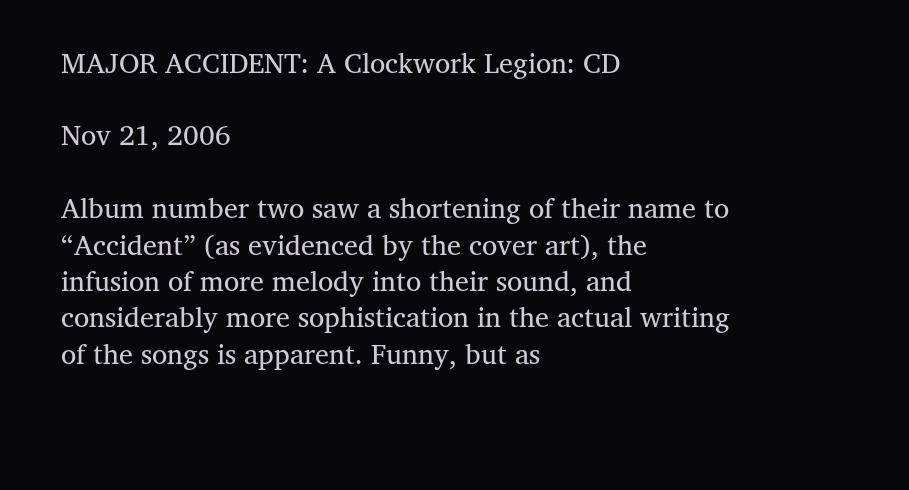MAJOR ACCIDENT: A Clockwork Legion: CD

Nov 21, 2006

Album number two saw a shortening of their name to “Accident” (as evidenced by the cover art), the infusion of more melody into their sound, and considerably more sophistication in the actual writing of the songs is apparent. Funny, but as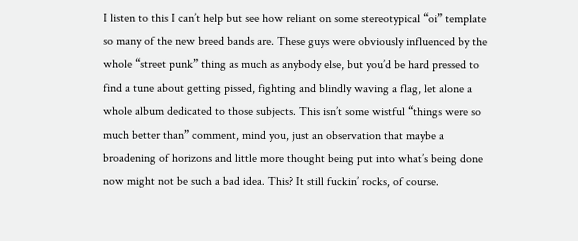I listen to this I can’t help but see how reliant on some stereotypical “oi” template so many of the new breed bands are. These guys were obviously influenced by the whole “street punk” thing as much as anybody else, but you’d be hard pressed to find a tune about getting pissed, fighting and blindly waving a flag, let alone a whole album dedicated to those subjects. This isn’t some wistful “things were so much better than” comment, mind you, just an observation that maybe a broadening of horizons and little more thought being put into what’s being done now might not be such a bad idea. This? It still fuckin’ rocks, of course.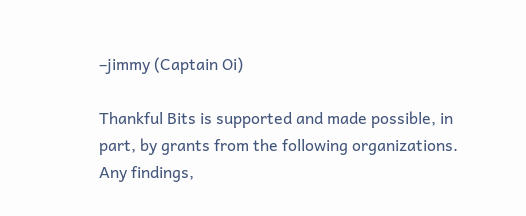–jimmy (Captain Oi)

Thankful Bits is supported and made possible, in part, by grants from the following organizations.
Any findings,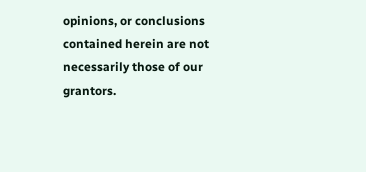opinions, or conclusions contained herein are not necessarily those of our grantors.